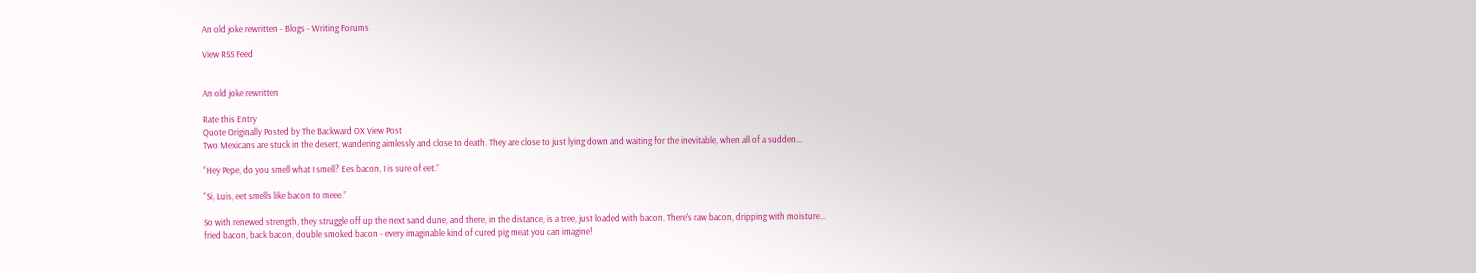An old joke rewritten - Blogs - Writing Forums

View RSS Feed


An old joke rewritten

Rate this Entry
Quote Originally Posted by The Backward OX View Post
Two Mexicans are stuck in the desert, wandering aimlessly and close to death. They are close to just lying down and waiting for the inevitable, when all of a sudden...

“Hey Pepe, do you smell what I smell? Ees bacon, I is sure of eet.”

“Si, Luis, eet smells like bacon to meee.”

So with renewed strength, they struggle off up the next sand dune, and there, in the distance, is a tree, just loaded with bacon. There's raw bacon, dripping with moisture… fried bacon, back bacon, double smoked bacon - every imaginable kind of cured pig meat you can imagine!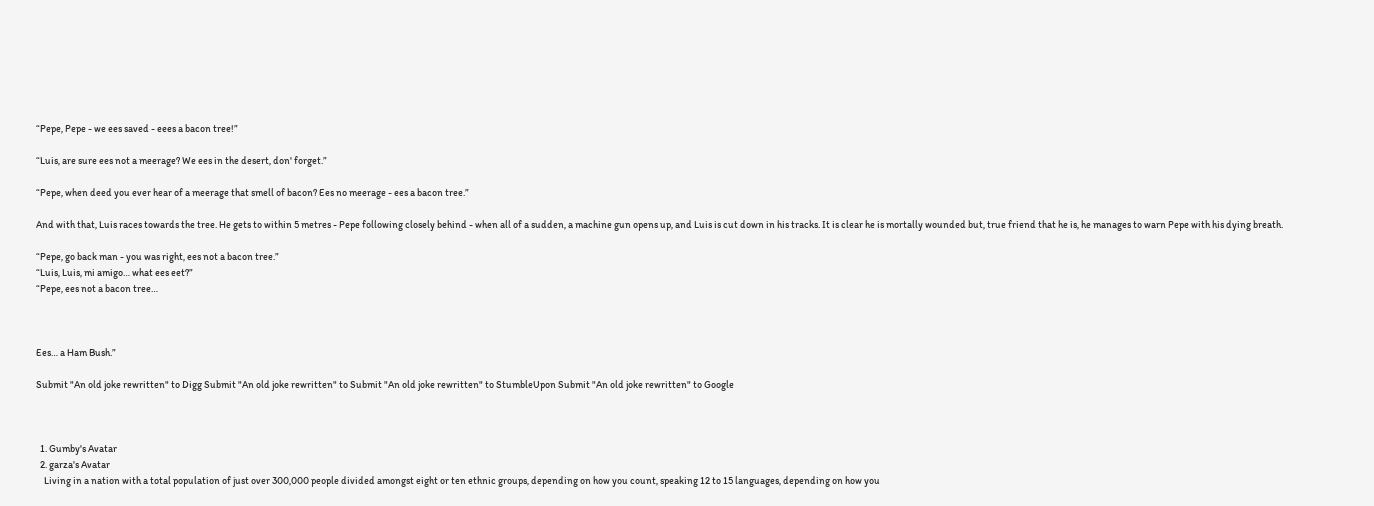“Pepe, Pepe - we ees saved - eees a bacon tree!”

“Luis, are sure ees not a meerage? We ees in the desert, don' forget.”

“Pepe, when deed you ever hear of a meerage that smell of bacon? Ees no meerage - ees a bacon tree.”

And with that, Luis races towards the tree. He gets to within 5 metres - Pepe following closely behind - when all of a sudden, a machine gun opens up, and Luis is cut down in his tracks. It is clear he is mortally wounded but, true friend that he is, he manages to warn Pepe with his dying breath.

“Pepe, go back man - you was right, ees not a bacon tree.”
“Luis, Luis, mi amigo… what ees eet?”
“Pepe, ees not a bacon tree…



Ees… a Ham Bush.”

Submit "An old joke rewritten" to Digg Submit "An old joke rewritten" to Submit "An old joke rewritten" to StumbleUpon Submit "An old joke rewritten" to Google



  1. Gumby's Avatar
  2. garza's Avatar
    Living in a nation with a total population of just over 300,000 people divided amongst eight or ten ethnic groups, depending on how you count, speaking 12 to 15 languages, depending on how you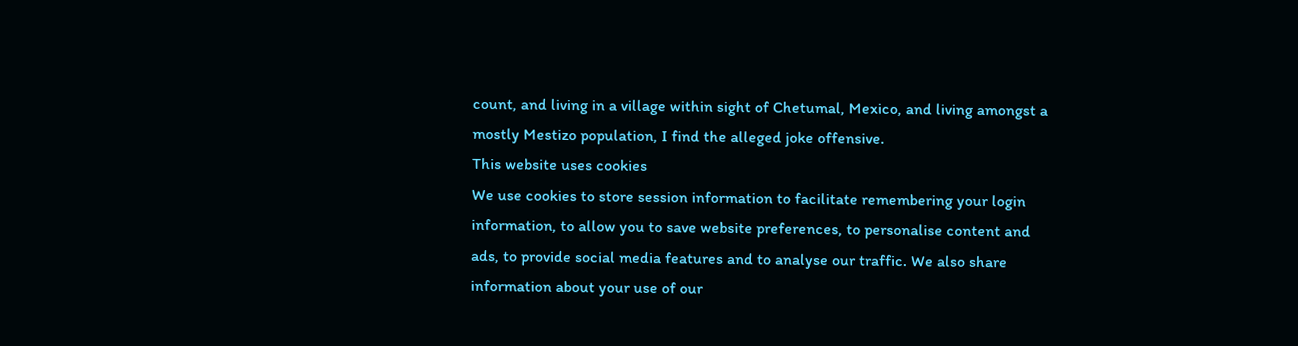count, and living in a village within sight of Chetumal, Mexico, and living amongst a mostly Mestizo population, I find the alleged joke offensive.
This website uses cookies
We use cookies to store session information to facilitate remembering your login information, to allow you to save website preferences, to personalise content and ads, to provide social media features and to analyse our traffic. We also share information about your use of our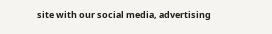site with our social media, advertising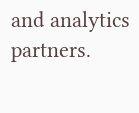and analytics partners.